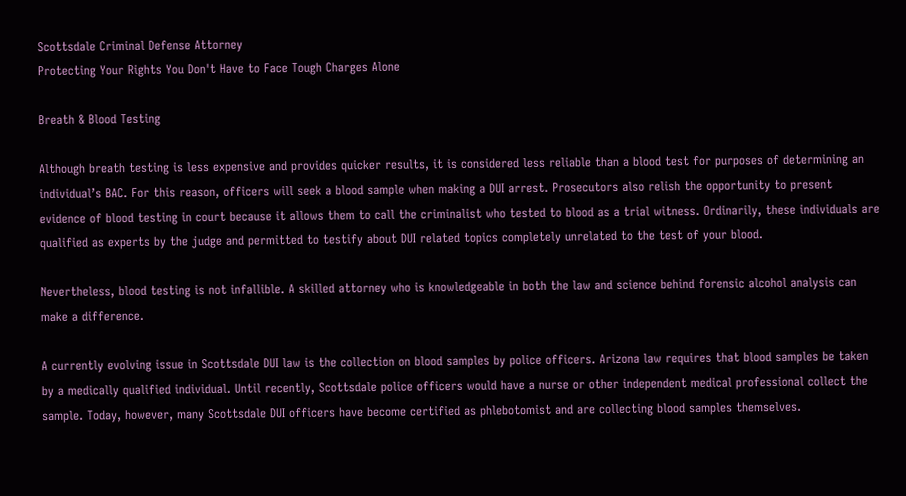Scottsdale Criminal Defense Attorney
Protecting Your Rights You Don't Have to Face Tough Charges Alone

Breath & Blood Testing

Although breath testing is less expensive and provides quicker results, it is considered less reliable than a blood test for purposes of determining an individual’s BAC. For this reason, officers will seek a blood sample when making a DUI arrest. Prosecutors also relish the opportunity to present evidence of blood testing in court because it allows them to call the criminalist who tested to blood as a trial witness. Ordinarily, these individuals are qualified as experts by the judge and permitted to testify about DUI related topics completely unrelated to the test of your blood.

Nevertheless, blood testing is not infallible. A skilled attorney who is knowledgeable in both the law and science behind forensic alcohol analysis can make a difference.

A currently evolving issue in Scottsdale DUI law is the collection on blood samples by police officers. Arizona law requires that blood samples be taken by a medically qualified individual. Until recently, Scottsdale police officers would have a nurse or other independent medical professional collect the sample. Today, however, many Scottsdale DUI officers have become certified as phlebotomist and are collecting blood samples themselves.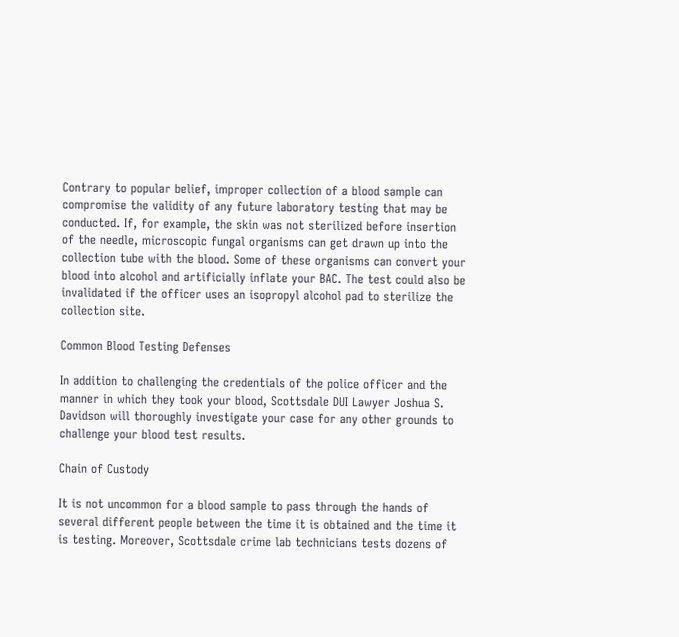Contrary to popular belief, improper collection of a blood sample can compromise the validity of any future laboratory testing that may be conducted. If, for example, the skin was not sterilized before insertion of the needle, microscopic fungal organisms can get drawn up into the collection tube with the blood. Some of these organisms can convert your blood into alcohol and artificially inflate your BAC. The test could also be invalidated if the officer uses an isopropyl alcohol pad to sterilize the collection site.

Common Blood Testing Defenses

In addition to challenging the credentials of the police officer and the manner in which they took your blood, Scottsdale DUI Lawyer Joshua S. Davidson will thoroughly investigate your case for any other grounds to challenge your blood test results.

Chain of Custody

It is not uncommon for a blood sample to pass through the hands of several different people between the time it is obtained and the time it is testing. Moreover, Scottsdale crime lab technicians tests dozens of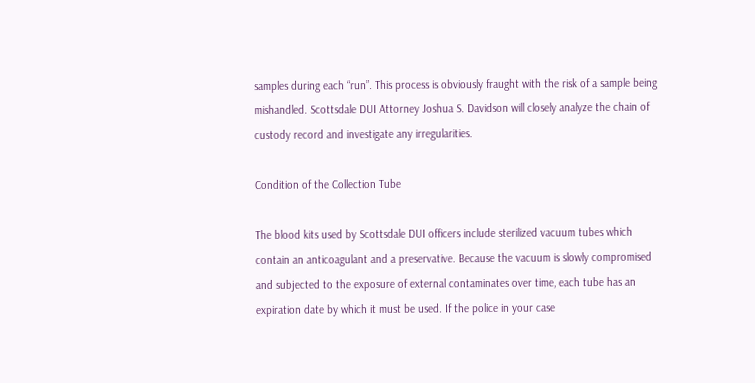samples during each “run”. This process is obviously fraught with the risk of a sample being mishandled. Scottsdale DUI Attorney Joshua S. Davidson will closely analyze the chain of custody record and investigate any irregularities.

Condition of the Collection Tube

The blood kits used by Scottsdale DUI officers include sterilized vacuum tubes which contain an anticoagulant and a preservative. Because the vacuum is slowly compromised and subjected to the exposure of external contaminates over time, each tube has an expiration date by which it must be used. If the police in your case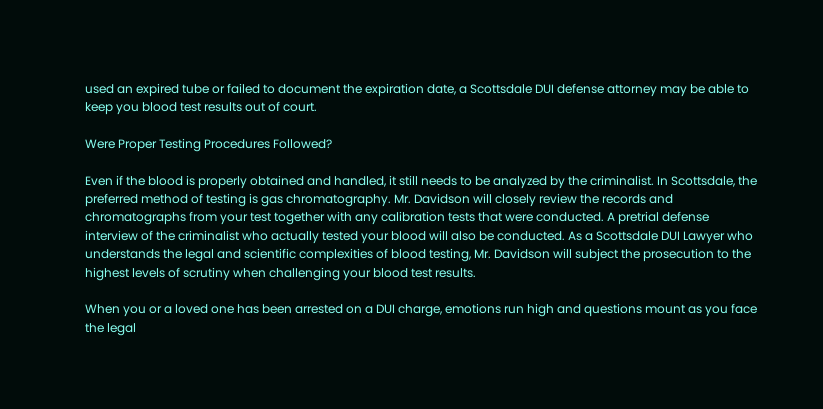used an expired tube or failed to document the expiration date, a Scottsdale DUI defense attorney may be able to keep you blood test results out of court.

Were Proper Testing Procedures Followed?

Even if the blood is properly obtained and handled, it still needs to be analyzed by the criminalist. In Scottsdale, the preferred method of testing is gas chromatography. Mr. Davidson will closely review the records and chromatographs from your test together with any calibration tests that were conducted. A pretrial defense interview of the criminalist who actually tested your blood will also be conducted. As a Scottsdale DUI Lawyer who understands the legal and scientific complexities of blood testing, Mr. Davidson will subject the prosecution to the highest levels of scrutiny when challenging your blood test results.

When you or a loved one has been arrested on a DUI charge, emotions run high and questions mount as you face the legal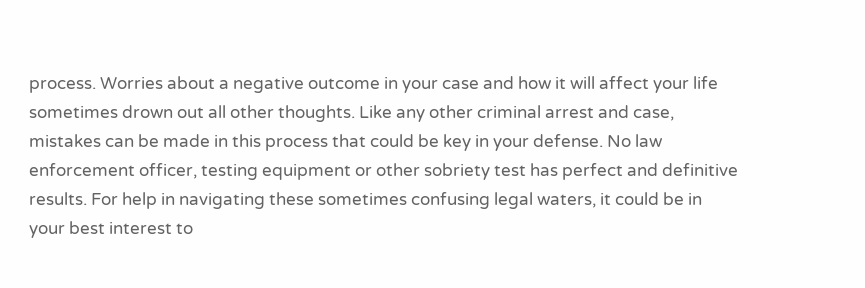process. Worries about a negative outcome in your case and how it will affect your life sometimes drown out all other thoughts. Like any other criminal arrest and case, mistakes can be made in this process that could be key in your defense. No law enforcement officer, testing equipment or other sobriety test has perfect and definitive results. For help in navigating these sometimes confusing legal waters, it could be in your best interest to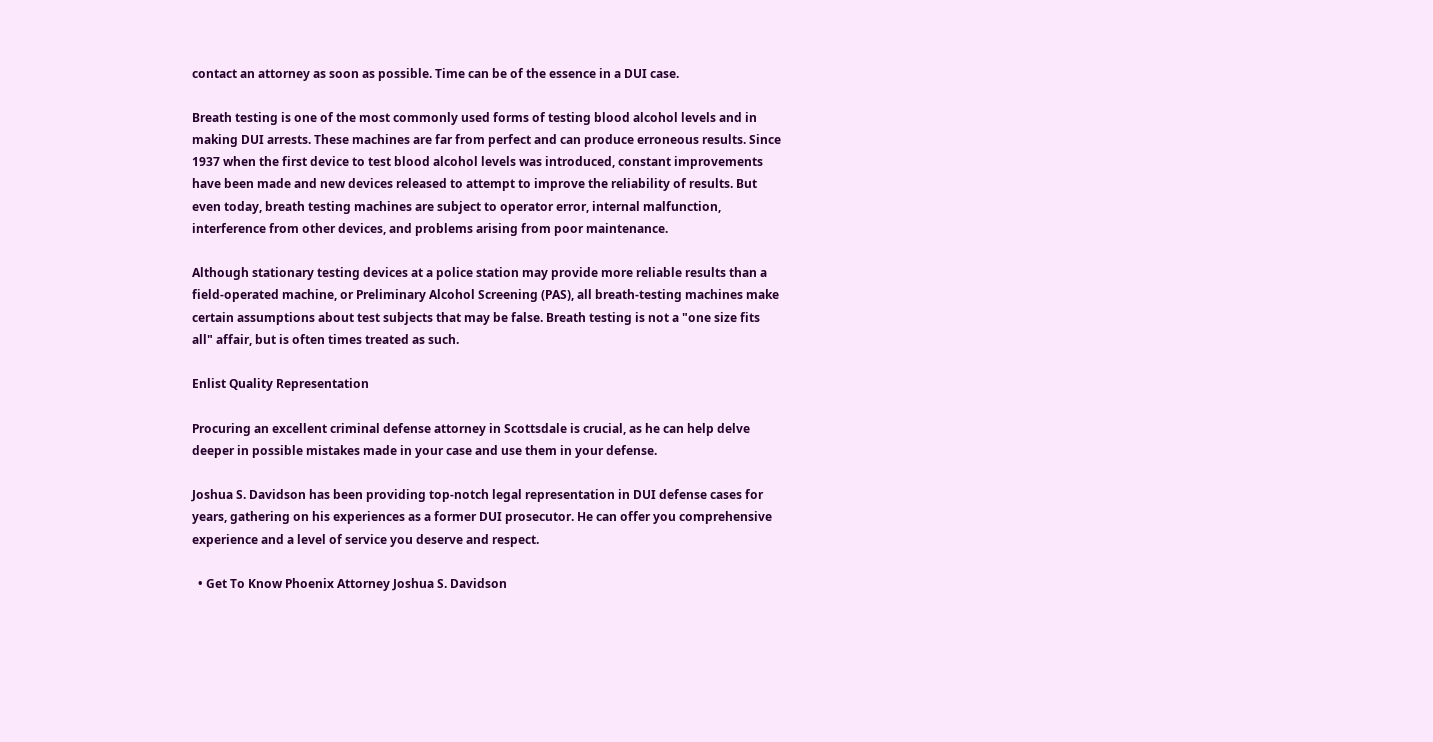contact an attorney as soon as possible. Time can be of the essence in a DUI case.

Breath testing is one of the most commonly used forms of testing blood alcohol levels and in making DUI arrests. These machines are far from perfect and can produce erroneous results. Since 1937 when the first device to test blood alcohol levels was introduced, constant improvements have been made and new devices released to attempt to improve the reliability of results. But even today, breath testing machines are subject to operator error, internal malfunction, interference from other devices, and problems arising from poor maintenance.

Although stationary testing devices at a police station may provide more reliable results than a field-operated machine, or Preliminary Alcohol Screening (PAS), all breath-testing machines make certain assumptions about test subjects that may be false. Breath testing is not a "one size fits all" affair, but is often times treated as such.

Enlist Quality Representation

Procuring an excellent criminal defense attorney in Scottsdale is crucial, as he can help delve deeper in possible mistakes made in your case and use them in your defense.

Joshua S. Davidson has been providing top-notch legal representation in DUI defense cases for years, gathering on his experiences as a former DUI prosecutor. He can offer you comprehensive experience and a level of service you deserve and respect.

  • Get To Know Phoenix Attorney Joshua S. Davidson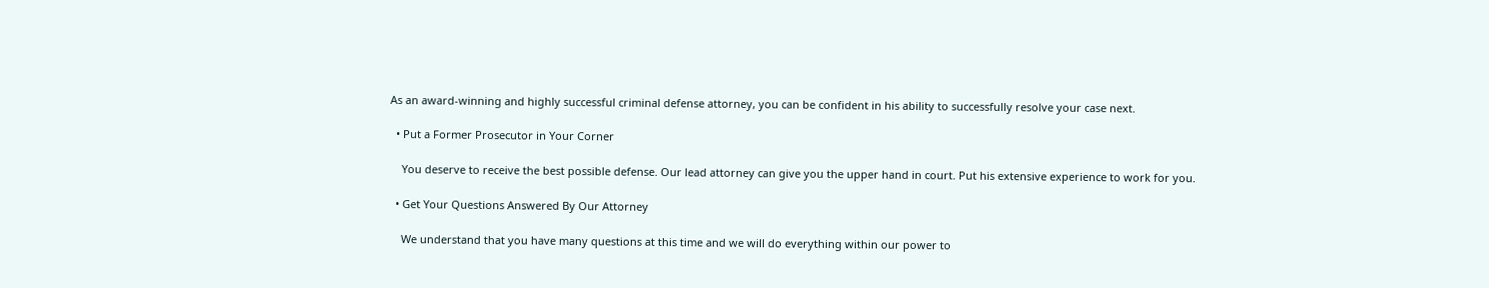As an award-winning and highly successful criminal defense attorney, you can be confident in his ability to successfully resolve your case next.

  • Put a Former Prosecutor in Your Corner

    You deserve to receive the best possible defense. Our lead attorney can give you the upper hand in court. Put his extensive experience to work for you.

  • Get Your Questions Answered By Our Attorney

    We understand that you have many questions at this time and we will do everything within our power to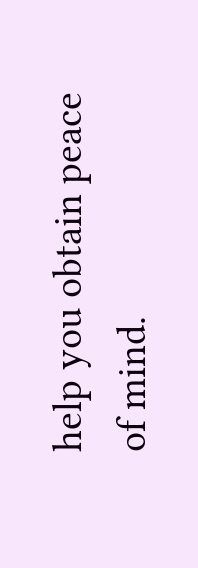help you obtain peace of mind.